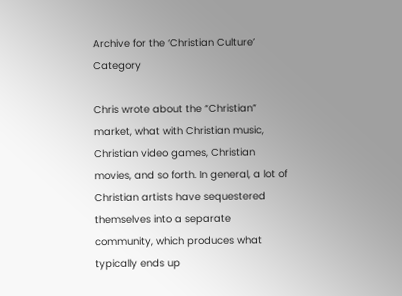Archive for the ‘Christian Culture’ Category

Chris wrote about the “Christian” market, what with Christian music, Christian video games, Christian movies, and so forth. In general, a lot of Christian artists have sequestered themselves into a separate community, which produces what typically ends up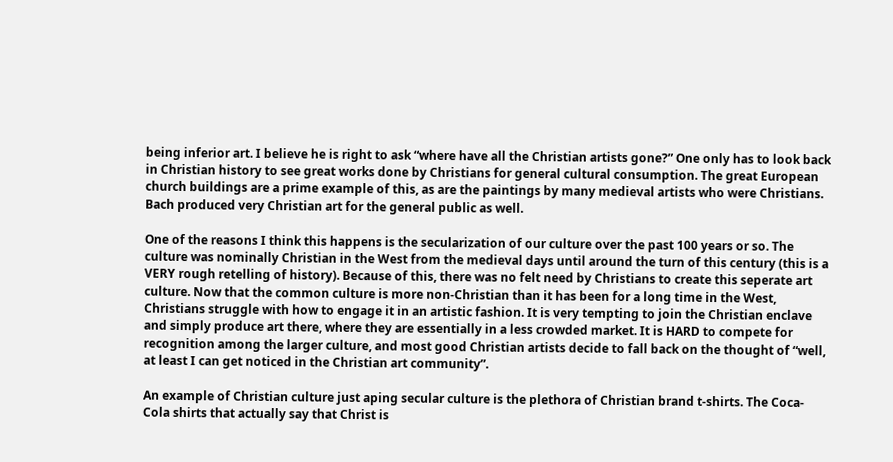being inferior art. I believe he is right to ask “where have all the Christian artists gone?” One only has to look back in Christian history to see great works done by Christians for general cultural consumption. The great European church buildings are a prime example of this, as are the paintings by many medieval artists who were Christians. Bach produced very Christian art for the general public as well.

One of the reasons I think this happens is the secularization of our culture over the past 100 years or so. The culture was nominally Christian in the West from the medieval days until around the turn of this century (this is a VERY rough retelling of history). Because of this, there was no felt need by Christians to create this seperate art culture. Now that the common culture is more non-Christian than it has been for a long time in the West, Christians struggle with how to engage it in an artistic fashion. It is very tempting to join the Christian enclave and simply produce art there, where they are essentially in a less crowded market. It is HARD to compete for recognition among the larger culture, and most good Christian artists decide to fall back on the thought of “well, at least I can get noticed in the Christian art community”.

An example of Christian culture just aping secular culture is the plethora of Christian brand t-shirts. The Coca-Cola shirts that actually say that Christ is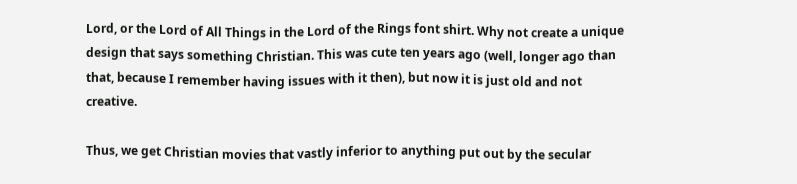Lord, or the Lord of All Things in the Lord of the Rings font shirt. Why not create a unique design that says something Christian. This was cute ten years ago (well, longer ago than that, because I remember having issues with it then), but now it is just old and not creative.

Thus, we get Christian movies that vastly inferior to anything put out by the secular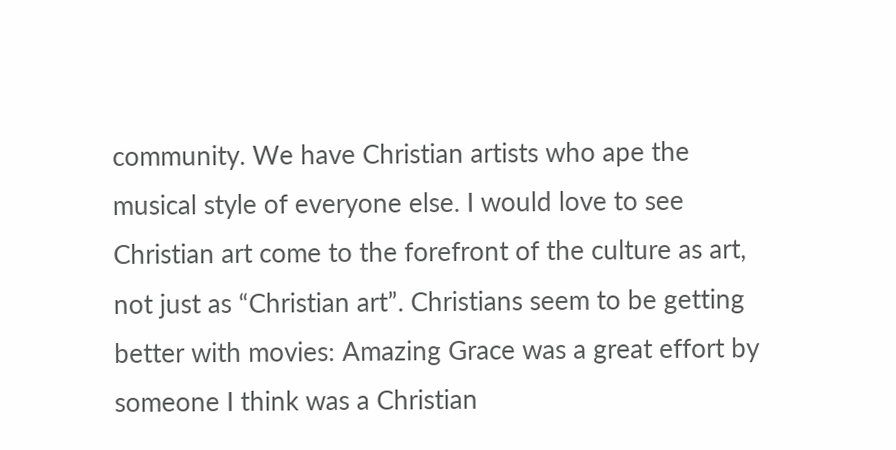community. We have Christian artists who ape the musical style of everyone else. I would love to see Christian art come to the forefront of the culture as art, not just as “Christian art”. Christians seem to be getting better with movies: Amazing Grace was a great effort by someone I think was a Christian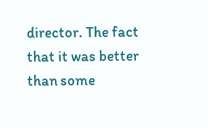director. The fact that it was better than some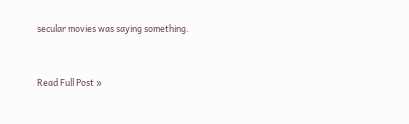secular movies was saying something.


Read Full Post »